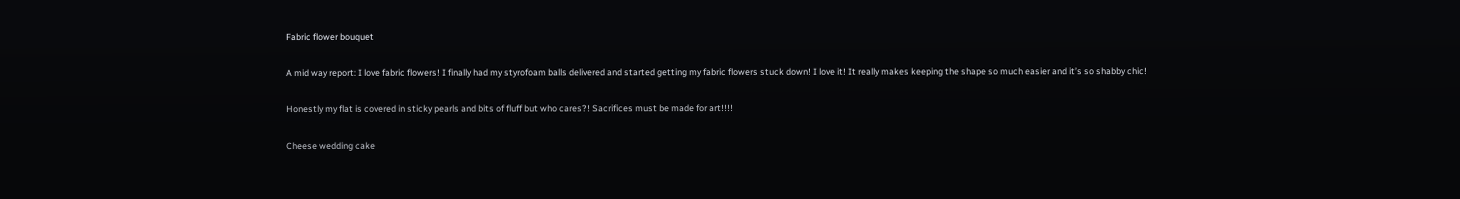Fabric flower bouquet

A mid way report: I love fabric flowers! I finally had my styrofoam balls delivered and started getting my fabric flowers stuck down! I love it! It really makes keeping the shape so much easier and it’s so shabby chic!

Honestly my flat is covered in sticky pearls and bits of fluff but who cares?! Sacrifices must be made for art!!!!

Cheese wedding cake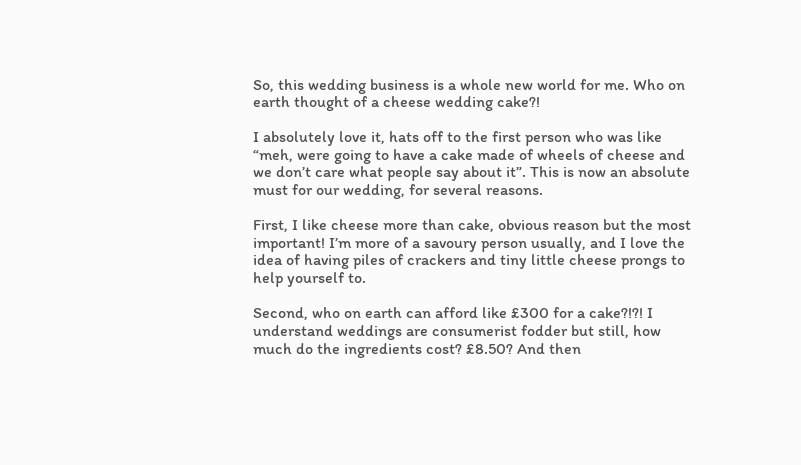So, this wedding business is a whole new world for me. Who on earth thought of a cheese wedding cake?!

I absolutely love it, hats off to the first person who was like “meh, were going to have a cake made of wheels of cheese and we don’t care what people say about it”. This is now an absolute must for our wedding, for several reasons.

First, I like cheese more than cake, obvious reason but the most important! I’m more of a savoury person usually, and I love the idea of having piles of crackers and tiny little cheese prongs to help yourself to.

Second, who on earth can afford like £300 for a cake?!?! I understand weddings are consumerist fodder but still, how much do the ingredients cost? £8.50? And then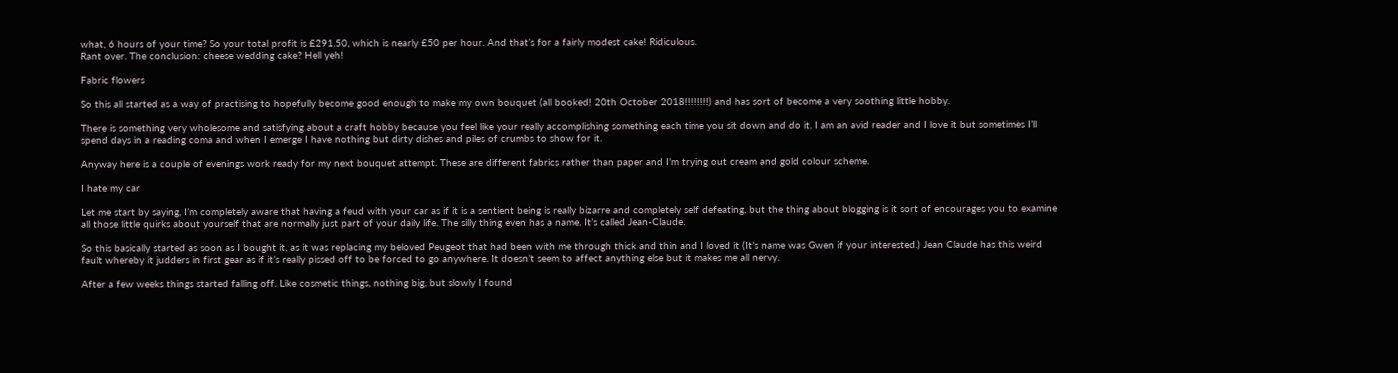what, 6 hours of your time? So your total profit is £291.50, which is nearly £50 per hour. And that’s for a fairly modest cake! Ridiculous.
Rant over. The conclusion: cheese wedding cake? Hell yeh!

Fabric flowers

So this all started as a way of practising to hopefully become good enough to make my own bouquet (all booked! 20th October 2018!!!!!!!!) and has sort of become a very soothing little hobby.

There is something very wholesome and satisfying about a craft hobby because you feel like your really accomplishing something each time you sit down and do it. I am an avid reader and I love it but sometimes I’ll spend days in a reading coma and when I emerge I have nothing but dirty dishes and piles of crumbs to show for it.

Anyway here is a couple of evenings work ready for my next bouquet attempt. These are different fabrics rather than paper and I’m trying out cream and gold colour scheme.

I hate my car

Let me start by saying, I’m completely aware that having a feud with your car as if it is a sentient being is really bizarre and completely self defeating, but the thing about blogging is it sort of encourages you to examine all those little quirks about yourself that are normally just part of your daily life. The silly thing even has a name. It’s called Jean-Claude.

So this basically started as soon as I bought it, as it was replacing my beloved Peugeot that had been with me through thick and thin and I loved it (It’s name was Gwen if your interested.) Jean Claude has this weird fault whereby it judders in first gear as if it’s really pissed off to be forced to go anywhere. It doesn’t seem to affect anything else but it makes me all nervy.

After a few weeks things started falling off. Like cosmetic things, nothing big, but slowly I found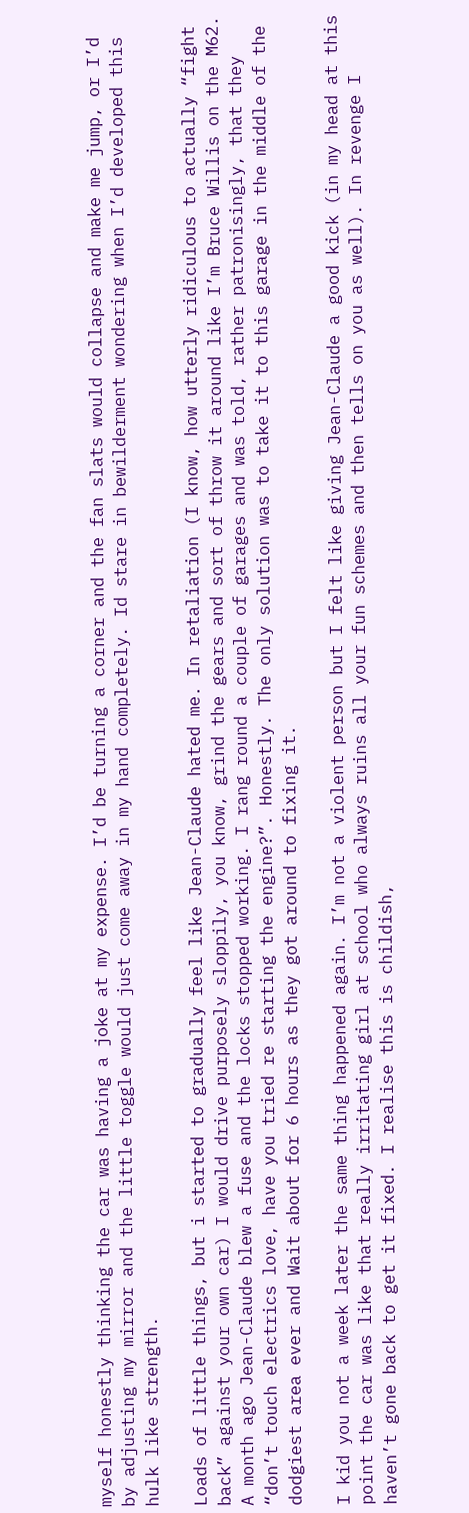myself honestly thinking the car was having a joke at my expense. I’d be turning a corner and the fan slats would collapse and make me jump, or I’d by adjusting my mirror and the little toggle would just come away in my hand completely. Id stare in bewilderment wondering when I’d developed this hulk like strength.

Loads of little things, but i started to gradually feel like Jean-Claude hated me. In retaliation (I know, how utterly ridiculous to actually “fight back” against your own car) I would drive purposely sloppily, you know, grind the gears and sort of throw it around like I’m Bruce Willis on the M62.
A month ago Jean-Claude blew a fuse and the locks stopped working. I rang round a couple of garages and was told, rather patronisingly, that they “don’t touch electrics love, have you tried re starting the engine?”. Honestly. The only solution was to take it to this garage in the middle of the dodgiest area ever and Wait about for 6 hours as they got around to fixing it.

I kid you not a week later the same thing happened again. I’m not a violent person but I felt like giving Jean-Claude a good kick (in my head at this point the car was like that really irritating girl at school who always ruins all your fun schemes and then tells on you as well). In revenge I haven’t gone back to get it fixed. I realise this is childish,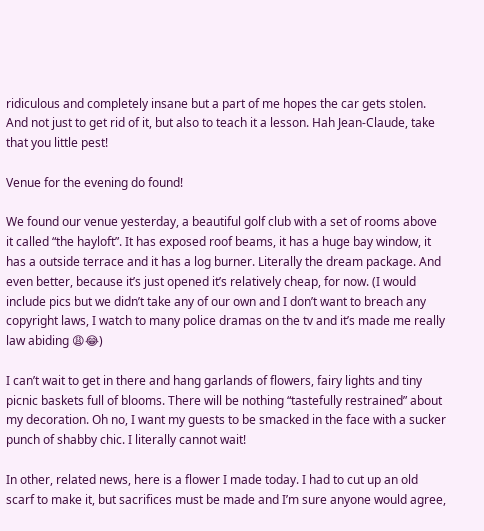ridiculous and completely insane but a part of me hopes the car gets stolen. And not just to get rid of it, but also to teach it a lesson. Hah Jean-Claude, take that you little pest!

Venue for the evening do found!

We found our venue yesterday, a beautiful golf club with a set of rooms above it called “the hayloft”. It has exposed roof beams, it has a huge bay window, it has a outside terrace and it has a log burner. Literally the dream package. And even better, because it’s just opened it’s relatively cheap, for now. (I would include pics but we didn’t take any of our own and I don’t want to breach any copyright laws, I watch to many police dramas on the tv and it’s made me really law abiding 😩😂)

I can’t wait to get in there and hang garlands of flowers, fairy lights and tiny picnic baskets full of blooms. There will be nothing “tastefully restrained” about my decoration. Oh no, I want my guests to be smacked in the face with a sucker punch of shabby chic. I literally cannot wait!

In other, related news, here is a flower I made today. I had to cut up an old scarf to make it, but sacrifices must be made and I’m sure anyone would agree,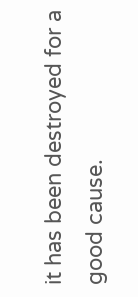it has been destroyed for a good cause.